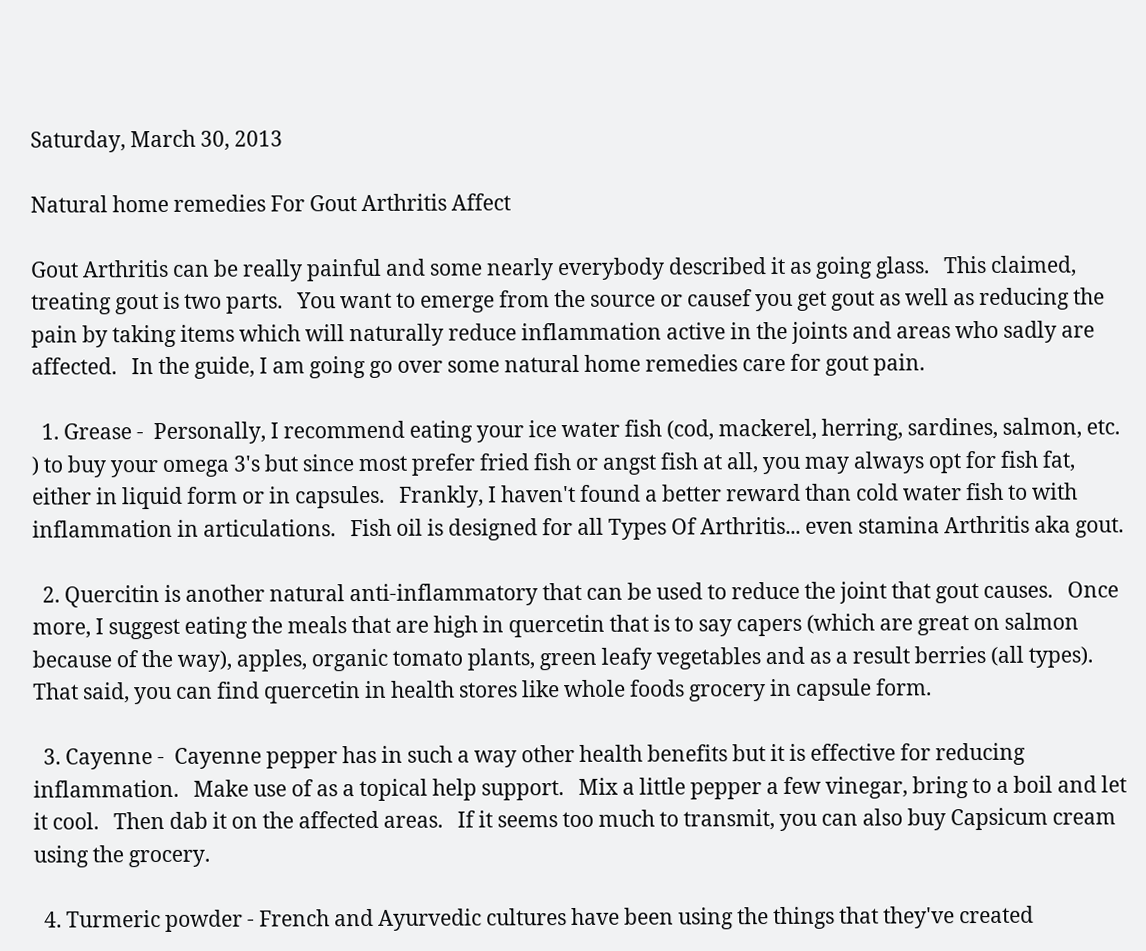Saturday, March 30, 2013

Natural home remedies For Gout Arthritis Affect

Gout Arthritis can be really painful and some nearly everybody described it as going glass.   This claimed, treating gout is two parts.   You want to emerge from the source or causef you get gout as well as reducing the pain by taking items which will naturally reduce inflammation active in the joints and areas who sadly are affected.   In the guide, I am going go over some natural home remedies care for gout pain.

  1. Grease -  Personally, I recommend eating your ice water fish (cod, mackerel, herring, sardines, salmon, etc. ) to buy your omega 3's but since most prefer fried fish or angst fish at all, you may always opt for fish fat, either in liquid form or in capsules.   Frankly, I haven't found a better reward than cold water fish to with inflammation in articulations.   Fish oil is designed for all Types Of Arthritis... even stamina Arthritis aka gout.

  2. Quercitin is another natural anti-inflammatory that can be used to reduce the joint that gout causes.   Once more, I suggest eating the meals that are high in quercetin that is to say capers (which are great on salmon because of the way), apples, organic tomato plants, green leafy vegetables and as a result berries (all types).   That said, you can find quercetin in health stores like whole foods grocery in capsule form.

  3. Cayenne -  Cayenne pepper has in such a way other health benefits but it is effective for reducing inflammation.   Make use of as a topical help support.   Mix a little pepper a few vinegar, bring to a boil and let it cool.   Then dab it on the affected areas.   If it seems too much to transmit, you can also buy Capsicum cream using the grocery.

  4. Turmeric powder - French and Ayurvedic cultures have been using the things that they've created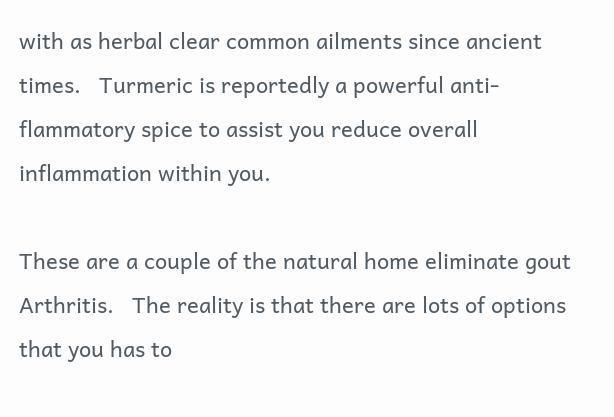with as herbal clear common ailments since ancient times.   Turmeric is reportedly a powerful anti-flammatory spice to assist you reduce overall inflammation within you.

These are a couple of the natural home eliminate gout Arthritis.   The reality is that there are lots of options that you has to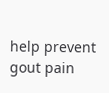help prevent gout pain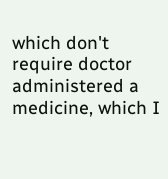which don't require doctor administered a medicine, which I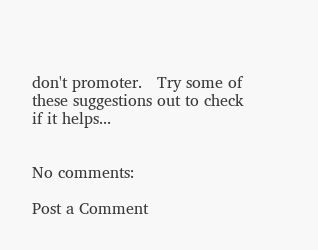don't promoter.   Try some of these suggestions out to check if it helps...


No comments:

Post a Comment